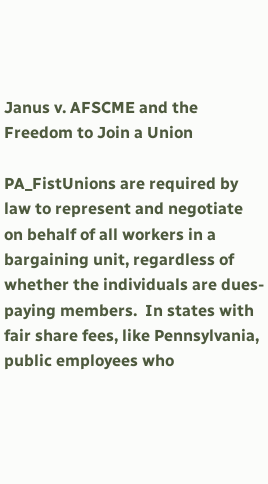Janus v. AFSCME and the Freedom to Join a Union

PA_FistUnions are required by law to represent and negotiate on behalf of all workers in a bargaining unit, regardless of whether the individuals are dues-paying members.  In states with fair share fees, like Pennsylvania, public employees who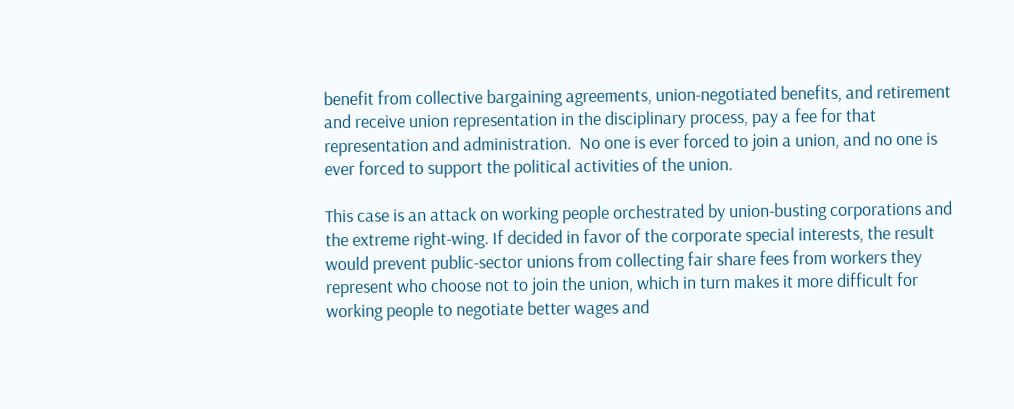benefit from collective bargaining agreements, union-negotiated benefits, and retirement and receive union representation in the disciplinary process, pay a fee for that representation and administration.  No one is ever forced to join a union, and no one is ever forced to support the political activities of the union.

This case is an attack on working people orchestrated by union-busting corporations and the extreme right-wing. If decided in favor of the corporate special interests, the result would prevent public-sector unions from collecting fair share fees from workers they represent who choose not to join the union, which in turn makes it more difficult for working people to negotiate better wages and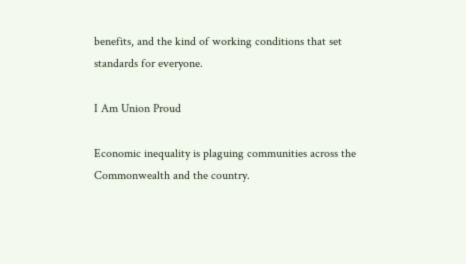benefits, and the kind of working conditions that set standards for everyone.

I Am Union Proud

Economic inequality is plaguing communities across the Commonwealth and the country.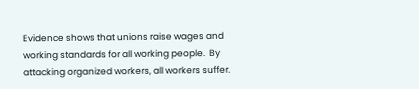Evidence shows that unions raise wages and working standards for all working people.  By attacking organized workers, all workers suffer.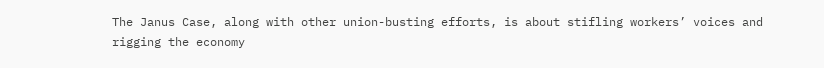The Janus Case, along with other union-busting efforts, is about stifling workers’ voices and rigging the economy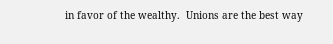in favor of the wealthy.  Unions are the best way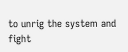to unrig the system and fight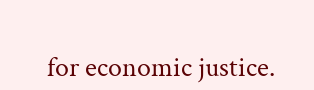for economic justice.